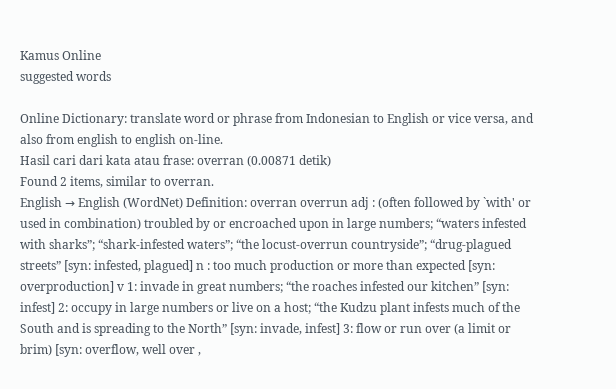Kamus Online
suggested words

Online Dictionary: translate word or phrase from Indonesian to English or vice versa, and also from english to english on-line.
Hasil cari dari kata atau frase: overran (0.00871 detik)
Found 2 items, similar to overran.
English → English (WordNet) Definition: overran overrun adj : (often followed by `with' or used in combination) troubled by or encroached upon in large numbers; “waters infested with sharks”; “shark-infested waters”; “the locust-overrun countryside”; “drug-plagued streets” [syn: infested, plagued] n : too much production or more than expected [syn: overproduction] v 1: invade in great numbers; “the roaches infested our kitchen” [syn: infest] 2: occupy in large numbers or live on a host; “the Kudzu plant infests much of the South and is spreading to the North” [syn: invade, infest] 3: flow or run over (a limit or brim) [syn: overflow, well over ,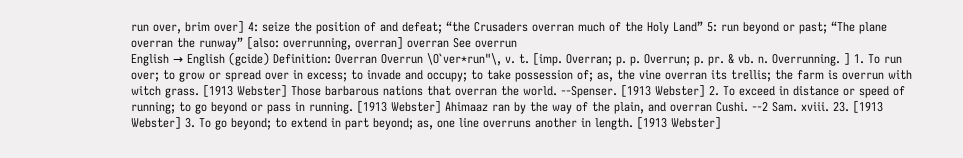run over, brim over] 4: seize the position of and defeat; “the Crusaders overran much of the Holy Land” 5: run beyond or past; “The plane overran the runway” [also: overrunning, overran] overran See overrun
English → English (gcide) Definition: Overran Overrun \O`ver*run"\, v. t. [imp. Overran; p. p. Overrun; p. pr. & vb. n. Overrunning. ] 1. To run over; to grow or spread over in excess; to invade and occupy; to take possession of; as, the vine overran its trellis; the farm is overrun with witch grass. [1913 Webster] Those barbarous nations that overran the world. --Spenser. [1913 Webster] 2. To exceed in distance or speed of running; to go beyond or pass in running. [1913 Webster] Ahimaaz ran by the way of the plain, and overran Cushi. --2 Sam. xviii. 23. [1913 Webster] 3. To go beyond; to extend in part beyond; as, one line overruns another in length. [1913 Webster]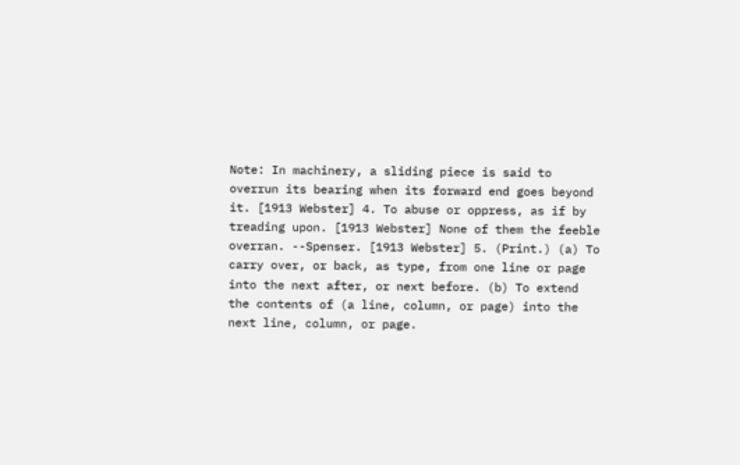Note: In machinery, a sliding piece is said to overrun its bearing when its forward end goes beyond it. [1913 Webster] 4. To abuse or oppress, as if by treading upon. [1913 Webster] None of them the feeble overran. --Spenser. [1913 Webster] 5. (Print.) (a) To carry over, or back, as type, from one line or page into the next after, or next before. (b) To extend the contents of (a line, column, or page) into the next line, column, or page.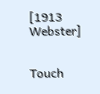[1913 Webster]


Touch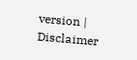version | Disclaimer